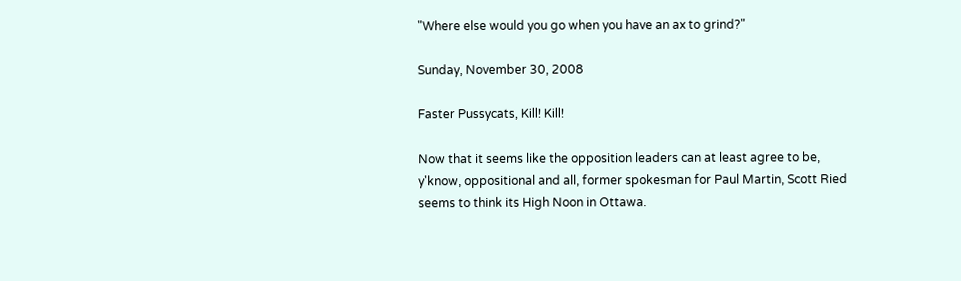"Where else would you go when you have an ax to grind?"

Sunday, November 30, 2008

Faster Pussycats, Kill! Kill!

Now that it seems like the opposition leaders can at least agree to be, y'know, oppositional and all, former spokesman for Paul Martin, Scott Ried seems to think its High Noon in Ottawa.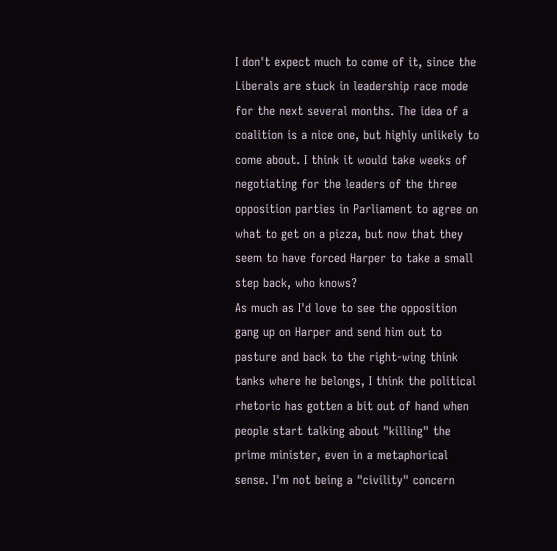I don't expect much to come of it, since the Liberals are stuck in leadership race mode for the next several months. The idea of a coalition is a nice one, but highly unlikely to come about. I think it would take weeks of negotiating for the leaders of the three opposition parties in Parliament to agree on what to get on a pizza, but now that they seem to have forced Harper to take a small step back, who knows?
As much as I'd love to see the opposition gang up on Harper and send him out to pasture and back to the right-wing think tanks where he belongs, I think the political rhetoric has gotten a bit out of hand when people start talking about "killing" the prime minister, even in a metaphorical sense. I'm not being a "civility" concern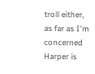troll either, as far as I'm concerned Harper is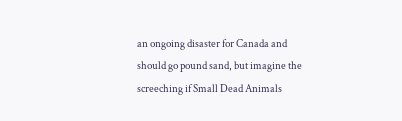an ongoing disaster for Canada and should go pound sand, but imagine the screeching if Small Dead Animals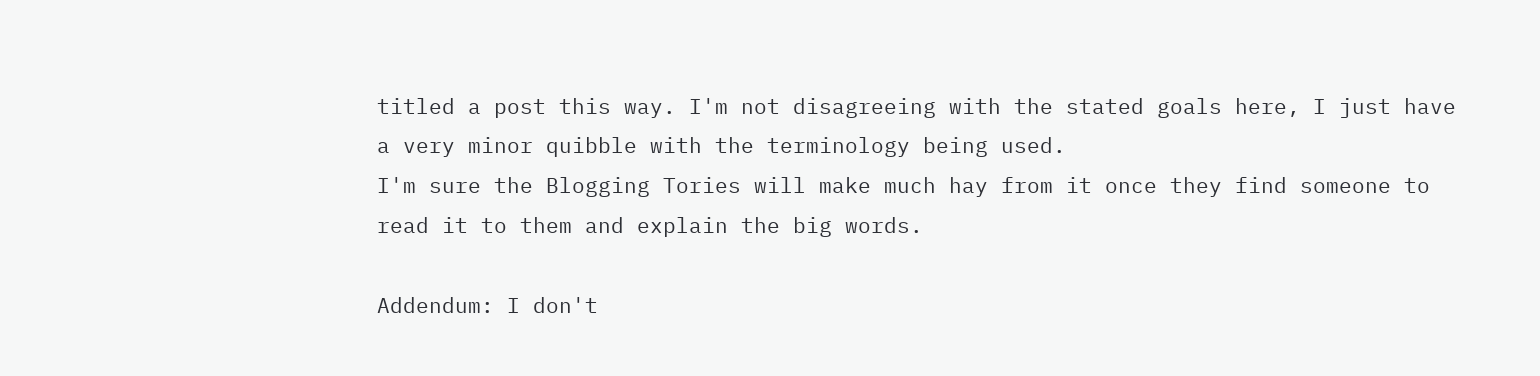titled a post this way. I'm not disagreeing with the stated goals here, I just have a very minor quibble with the terminology being used.
I'm sure the Blogging Tories will make much hay from it once they find someone to read it to them and explain the big words.

Addendum: I don't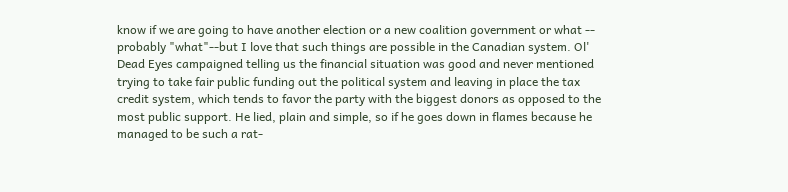know if we are going to have another election or a new coalition government or what -- probably "what"--but I love that such things are possible in the Canadian system. Ol' Dead Eyes campaigned telling us the financial situation was good and never mentioned trying to take fair public funding out the political system and leaving in place the tax credit system, which tends to favor the party with the biggest donors as opposed to the most public support. He lied, plain and simple, so if he goes down in flames because he managed to be such a rat-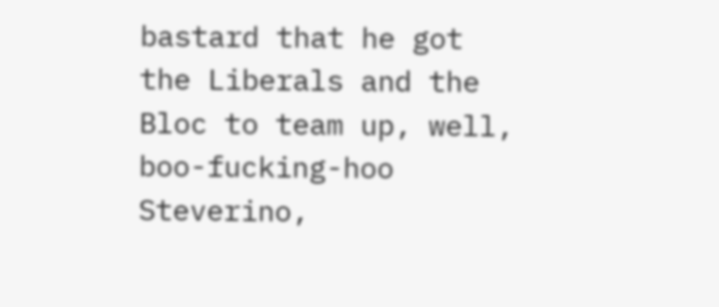bastard that he got the Liberals and the Bloc to team up, well, boo-fucking-hoo Steverino,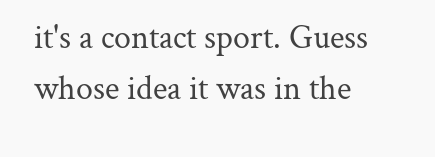it's a contact sport. Guess whose idea it was in the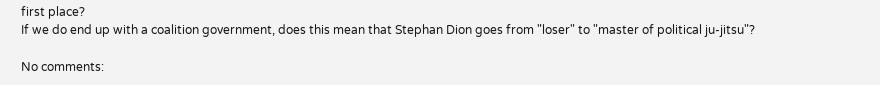first place?
If we do end up with a coalition government, does this mean that Stephan Dion goes from "loser" to "master of political ju-jitsu"?

No comments: